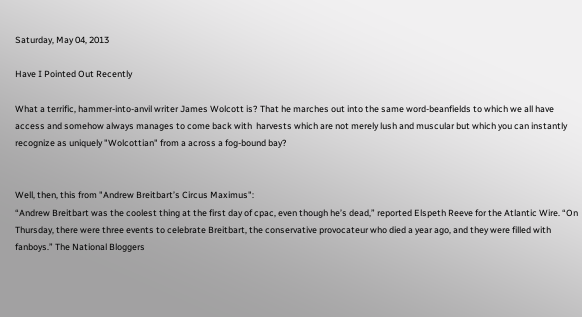Saturday, May 04, 2013

Have I Pointed Out Recently

What a terrific, hammer-into-anvil writer James Wolcott is? That he marches out into the same word-beanfields to which we all have access and somehow always manages to come back with  harvests which are not merely lush and muscular but which you can instantly recognize as uniquely "Wolcottian" from a across a fog-bound bay?


Well, then, this from "Andrew Breitbart’s Circus Maximus":
“Andrew Breitbart was the coolest thing at the first day of cpac, even though he’s dead,” reported Elspeth Reeve for the Atlantic Wire. “On Thursday, there were three events to celebrate Breitbart, the conservative provocateur who died a year ago, and they were filled with fanboys.” The National Bloggers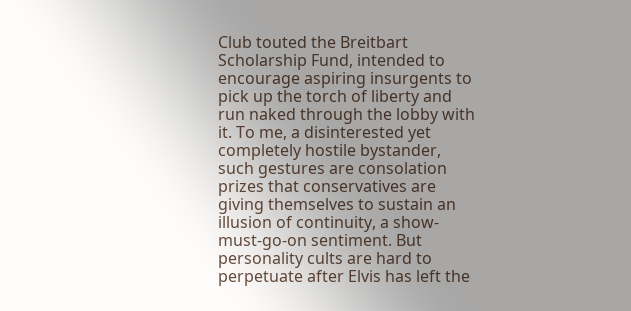Club touted the Breitbart Scholarship Fund, intended to encourage aspiring insurgents to pick up the torch of liberty and run naked through the lobby with it. To me, a disinterested yet completely hostile bystander, such gestures are consolation prizes that conservatives are giving themselves to sustain an illusion of continuity, a show-must-go-on sentiment. But personality cults are hard to perpetuate after Elvis has left the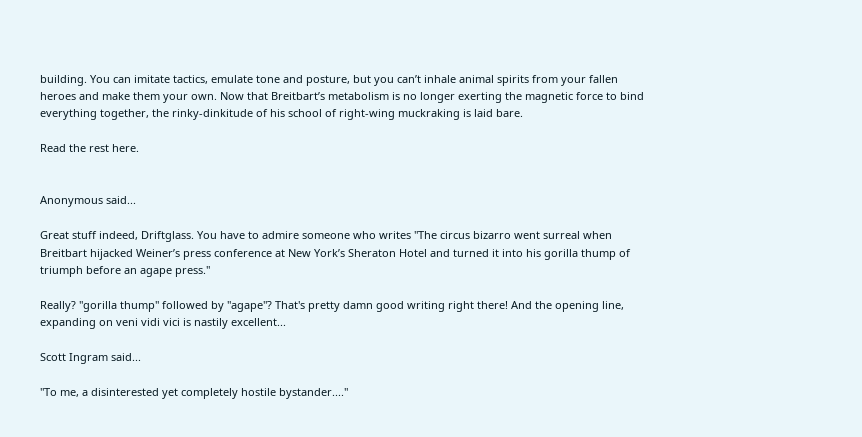building. You can imitate tactics, emulate tone and posture, but you can’t inhale animal spirits from your fallen heroes and make them your own. Now that Breitbart’s metabolism is no longer exerting the magnetic force to bind everything together, the rinky-dinkitude of his school of right-wing muckraking is laid bare.

Read the rest here.


Anonymous said...

Great stuff indeed, Driftglass. You have to admire someone who writes "The circus bizarro went surreal when Breitbart hijacked Weiner’s press conference at New York’s Sheraton Hotel and turned it into his gorilla thump of triumph before an agape press."

Really? "gorilla thump" followed by "agape"? That's pretty damn good writing right there! And the opening line, expanding on veni vidi vici is nastily excellent...

Scott Ingram said...

"To me, a disinterested yet completely hostile bystander...."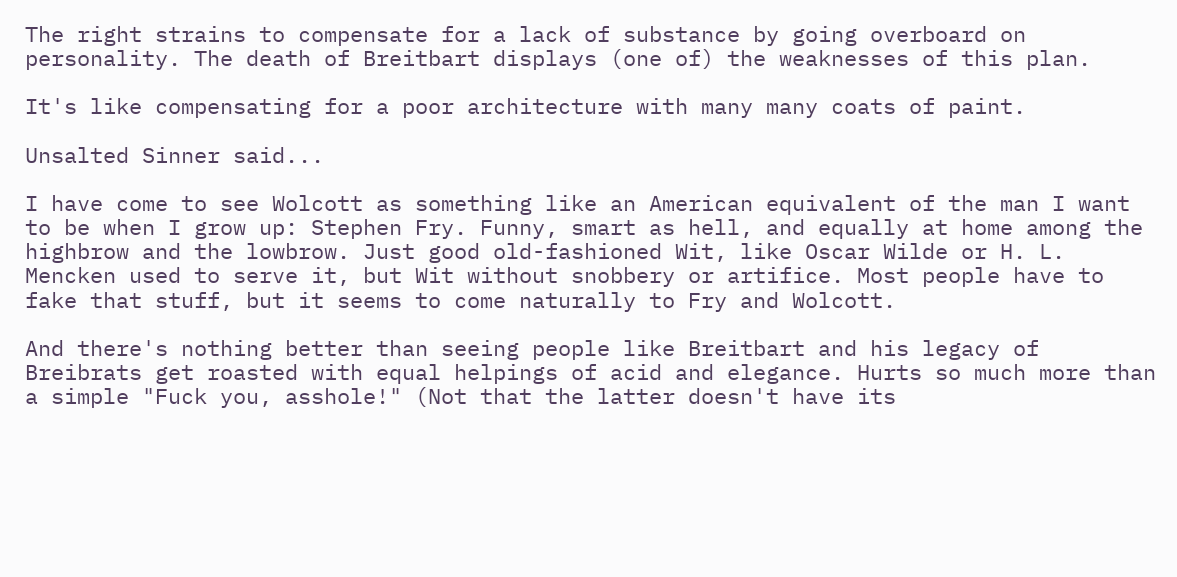The right strains to compensate for a lack of substance by going overboard on personality. The death of Breitbart displays (one of) the weaknesses of this plan.

It's like compensating for a poor architecture with many many coats of paint.

Unsalted Sinner said...

I have come to see Wolcott as something like an American equivalent of the man I want to be when I grow up: Stephen Fry. Funny, smart as hell, and equally at home among the highbrow and the lowbrow. Just good old-fashioned Wit, like Oscar Wilde or H. L. Mencken used to serve it, but Wit without snobbery or artifice. Most people have to fake that stuff, but it seems to come naturally to Fry and Wolcott.

And there's nothing better than seeing people like Breitbart and his legacy of Breibrats get roasted with equal helpings of acid and elegance. Hurts so much more than a simple "Fuck you, asshole!" (Not that the latter doesn't have its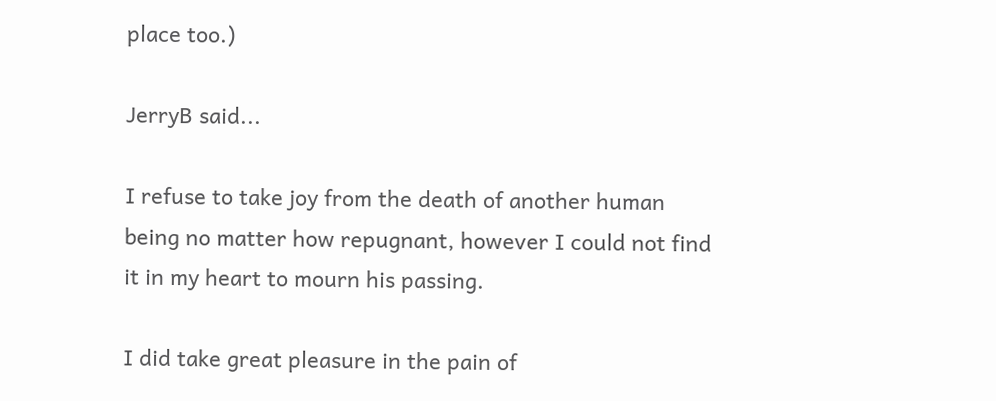place too.)

JerryB said...

I refuse to take joy from the death of another human being no matter how repugnant, however I could not find it in my heart to mourn his passing.

I did take great pleasure in the pain of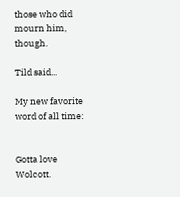those who did mourn him, though.

Tild said...

My new favorite word of all time:


Gotta love Wolcott.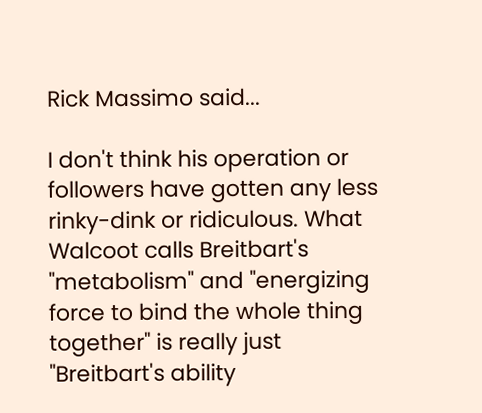Rick Massimo said...

I don't think his operation or followers have gotten any less rinky-dink or ridiculous. What Walcoot calls Breitbart's "metabolism" and "energizing force to bind the whole thing together" is really just "Breitbart's ability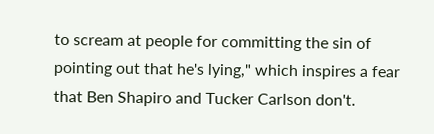to scream at people for committing the sin of pointing out that he's lying," which inspires a fear that Ben Shapiro and Tucker Carlson don't.